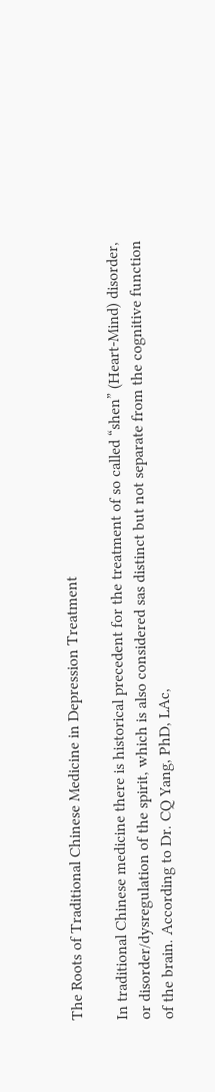The Roots of Traditional Chinese Medicine in Depression Treatment

In traditional Chinese medicine there is historical precedent for the treatment of so called “shen” (Heart-Mind) disorder, or disorder/dysregulation of the spirit, which is also considered sas distinct but not separate from the cognitive function of the brain. According to Dr. CQ Yang, PhD, LAc,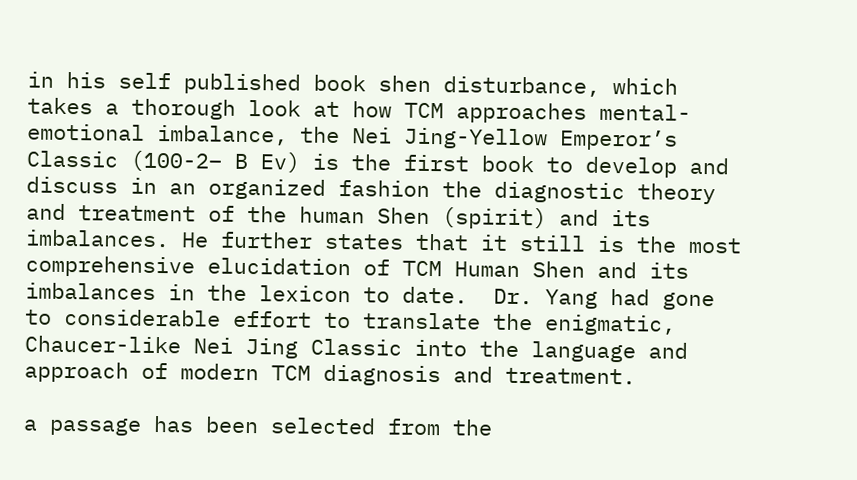in his self published book shen disturbance, which takes a thorough look at how TCM approaches mental-emotional imbalance, the Nei Jing-Yellow Emperor’s Classic (100-2– B Ev) is the first book to develop and discuss in an organized fashion the diagnostic theory and treatment of the human Shen (spirit) and its imbalances. He further states that it still is the most comprehensive elucidation of TCM Human Shen and its imbalances in the lexicon to date.  Dr. Yang had gone to considerable effort to translate the enigmatic, Chaucer-like Nei Jing Classic into the language and approach of modern TCM diagnosis and treatment.

a passage has been selected from the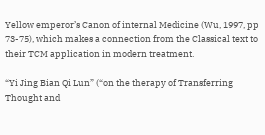Yellow emperor’s Canon of internal Medicine (Wu, 1997, pp 73-75), which makes a connection from the Classical text to their TCM application in modern treatment.

“Yi Jing Bian Qi Lun” (“on the therapy of Transferring Thought and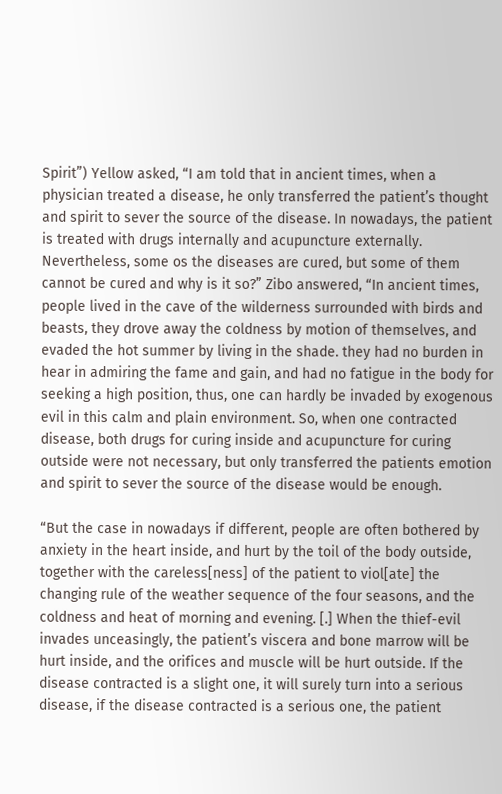Spirit”) Yellow asked, “I am told that in ancient times, when a physician treated a disease, he only transferred the patient’s thought and spirit to sever the source of the disease. In nowadays, the patient is treated with drugs internally and acupuncture externally. Nevertheless, some os the diseases are cured, but some of them cannot be cured and why is it so?” Zibo answered, “In ancient times, people lived in the cave of the wilderness surrounded with birds and beasts, they drove away the coldness by motion of themselves, and evaded the hot summer by living in the shade. they had no burden in hear in admiring the fame and gain, and had no fatigue in the body for seeking a high position, thus, one can hardly be invaded by exogenous evil in this calm and plain environment. So, when one contracted disease, both drugs for curing inside and acupuncture for curing outside were not necessary, but only transferred the patients emotion and spirit to sever the source of the disease would be enough.

“But the case in nowadays if different, people are often bothered by anxiety in the heart inside, and hurt by the toil of the body outside, together with the careless[ness] of the patient to viol[ate] the changing rule of the weather sequence of the four seasons, and the coldness and heat of morning and evening. [.] When the thief-evil invades unceasingly, the patient’s viscera and bone marrow will be hurt inside, and the orifices and muscle will be hurt outside. If the disease contracted is a slight one, it will surely turn into a serious disease, if the disease contracted is a serious one, the patient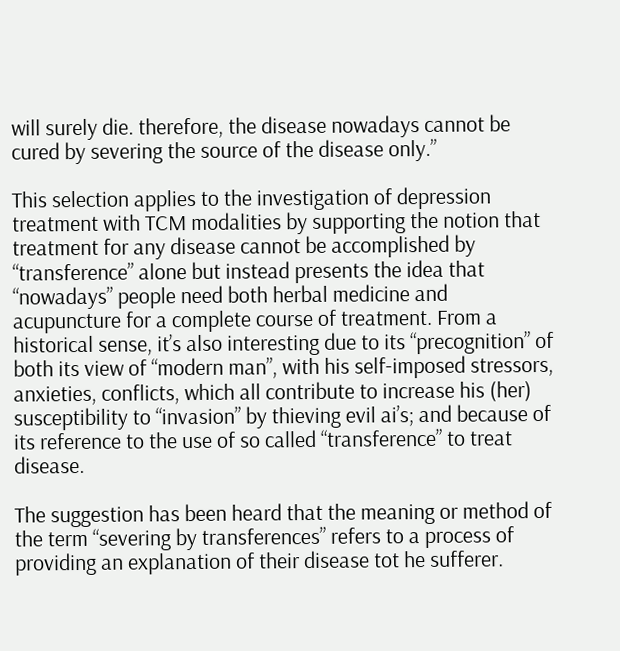will surely die. therefore, the disease nowadays cannot be cured by severing the source of the disease only.”

This selection applies to the investigation of depression treatment with TCM modalities by supporting the notion that treatment for any disease cannot be accomplished by “transference” alone but instead presents the idea that “nowadays” people need both herbal medicine and acupuncture for a complete course of treatment. From a historical sense, it’s also interesting due to its “precognition” of both its view of “modern man”, with his self-imposed stressors, anxieties, conflicts, which all contribute to increase his (her) susceptibility to “invasion” by thieving evil ai’s; and because of its reference to the use of so called “transference” to treat disease.

The suggestion has been heard that the meaning or method of the term “severing by transferences” refers to a process of providing an explanation of their disease tot he sufferer.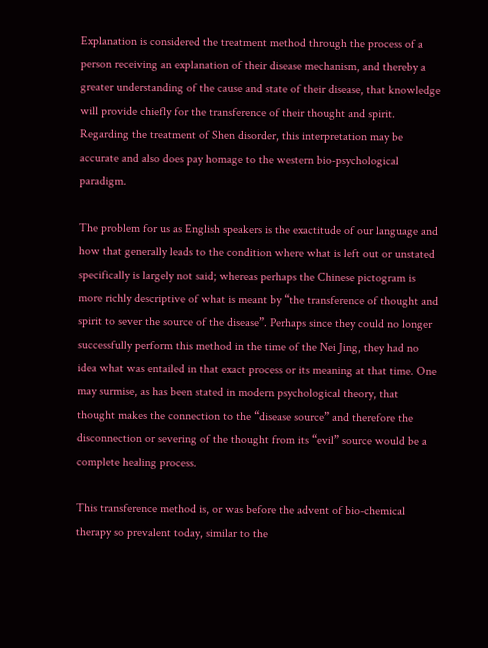Explanation is considered the treatment method through the process of a person receiving an explanation of their disease mechanism, and thereby a greater understanding of the cause and state of their disease, that knowledge will provide chiefly for the transference of their thought and spirit. Regarding the treatment of Shen disorder, this interpretation may be accurate and also does pay homage to the western bio-psychological paradigm.

The problem for us as English speakers is the exactitude of our language and how that generally leads to the condition where what is left out or unstated specifically is largely not said; whereas perhaps the Chinese pictogram is more richly descriptive of what is meant by “the transference of thought and spirit to sever the source of the disease”. Perhaps since they could no longer successfully perform this method in the time of the Nei Jing, they had no idea what was entailed in that exact process or its meaning at that time. One may surmise, as has been stated in modern psychological theory, that thought makes the connection to the “disease source” and therefore the disconnection or severing of the thought from its “evil” source would be a complete healing process.

This transference method is, or was before the advent of bio-chemical therapy so prevalent today, similar to the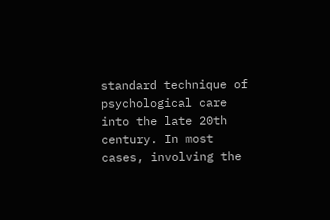standard technique of psychological care into the late 20th century. In most cases, involving the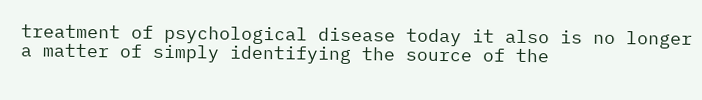treatment of psychological disease today it also is no longer a matter of simply identifying the source of the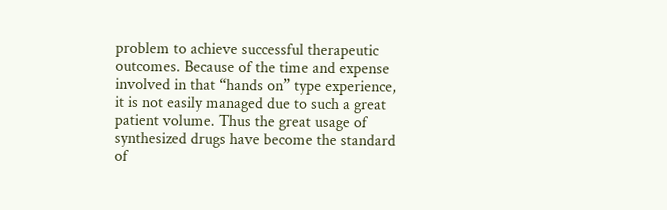problem to achieve successful therapeutic outcomes. Because of the time and expense involved in that “hands on” type experience, it is not easily managed due to such a great patient volume. Thus the great usage of synthesized drugs have become the standard of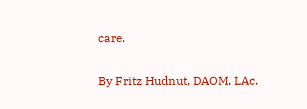care.

By Fritz Hudnut, DAOM, LAc.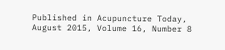Published in Acupuncture Today, August 2015, Volume 16, Number 8